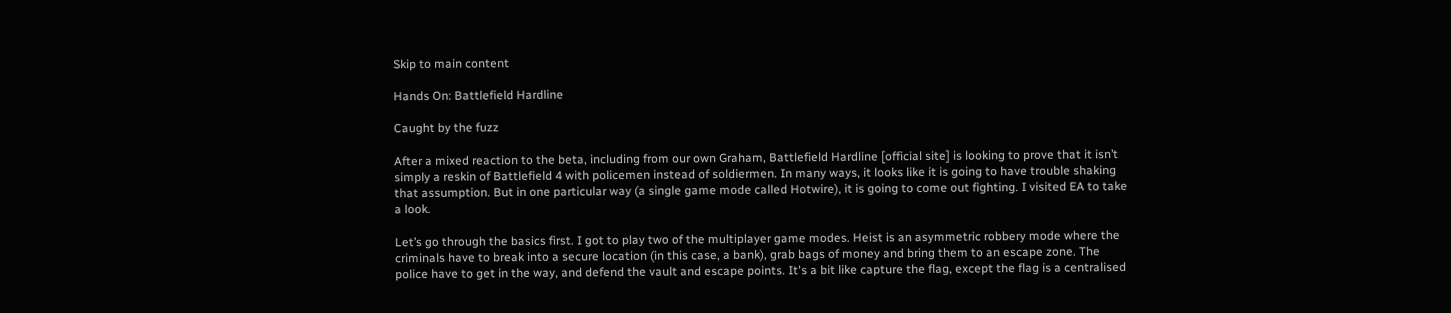Skip to main content

Hands On: Battlefield Hardline

Caught by the fuzz

After a mixed reaction to the beta, including from our own Graham, Battlefield Hardline [official site] is looking to prove that it isn’t simply a reskin of Battlefield 4 with policemen instead of soldiermen. In many ways, it looks like it is going to have trouble shaking that assumption. But in one particular way (a single game mode called Hotwire), it is going to come out fighting. I visited EA to take a look.

Let’s go through the basics first. I got to play two of the multiplayer game modes. Heist is an asymmetric robbery mode where the criminals have to break into a secure location (in this case, a bank), grab bags of money and bring them to an escape zone. The police have to get in the way, and defend the vault and escape points. It's a bit like capture the flag, except the flag is a centralised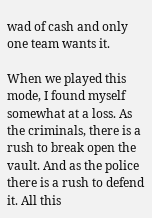wad of cash and only one team wants it.

When we played this mode, I found myself somewhat at a loss. As the criminals, there is a rush to break open the vault. And as the police there is a rush to defend it. All this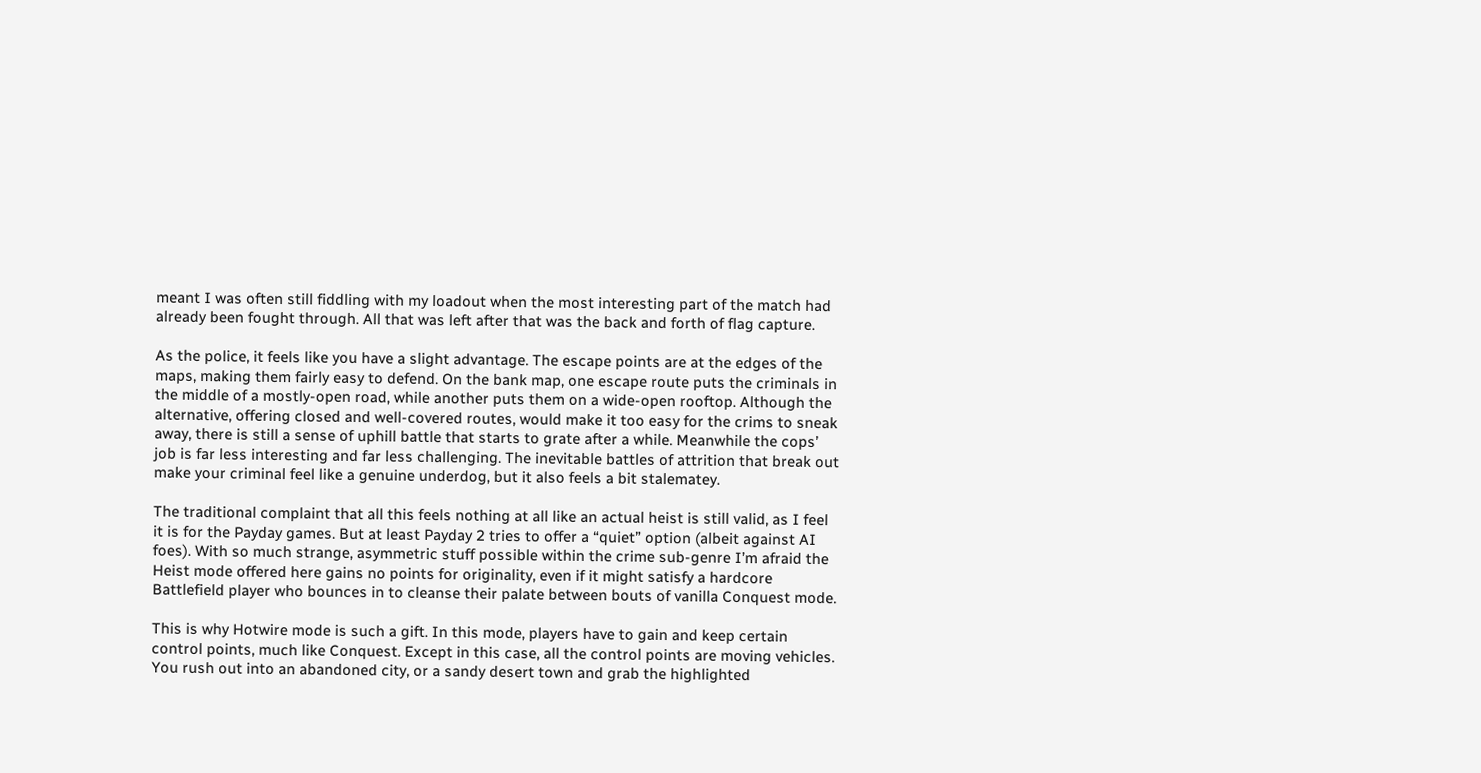meant I was often still fiddling with my loadout when the most interesting part of the match had already been fought through. All that was left after that was the back and forth of flag capture.

As the police, it feels like you have a slight advantage. The escape points are at the edges of the maps, making them fairly easy to defend. On the bank map, one escape route puts the criminals in the middle of a mostly-open road, while another puts them on a wide-open rooftop. Although the alternative, offering closed and well-covered routes, would make it too easy for the crims to sneak away, there is still a sense of uphill battle that starts to grate after a while. Meanwhile the cops’ job is far less interesting and far less challenging. The inevitable battles of attrition that break out make your criminal feel like a genuine underdog, but it also feels a bit stalematey.

The traditional complaint that all this feels nothing at all like an actual heist is still valid, as I feel it is for the Payday games. But at least Payday 2 tries to offer a “quiet” option (albeit against AI foes). With so much strange, asymmetric stuff possible within the crime sub-genre I’m afraid the Heist mode offered here gains no points for originality, even if it might satisfy a hardcore Battlefield player who bounces in to cleanse their palate between bouts of vanilla Conquest mode.

This is why Hotwire mode is such a gift. In this mode, players have to gain and keep certain control points, much like Conquest. Except in this case, all the control points are moving vehicles. You rush out into an abandoned city, or a sandy desert town and grab the highlighted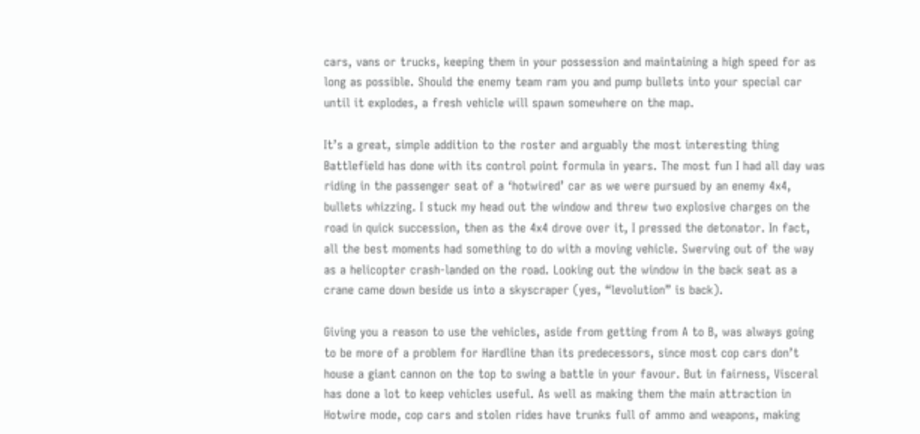cars, vans or trucks, keeping them in your possession and maintaining a high speed for as long as possible. Should the enemy team ram you and pump bullets into your special car until it explodes, a fresh vehicle will spawn somewhere on the map.

It’s a great, simple addition to the roster and arguably the most interesting thing Battlefield has done with its control point formula in years. The most fun I had all day was riding in the passenger seat of a ‘hotwired’ car as we were pursued by an enemy 4x4, bullets whizzing. I stuck my head out the window and threw two explosive charges on the road in quick succession, then as the 4x4 drove over it, I pressed the detonator. In fact, all the best moments had something to do with a moving vehicle. Swerving out of the way as a helicopter crash-landed on the road. Looking out the window in the back seat as a crane came down beside us into a skyscraper (yes, “levolution” is back).

Giving you a reason to use the vehicles, aside from getting from A to B, was always going to be more of a problem for Hardline than its predecessors, since most cop cars don’t house a giant cannon on the top to swing a battle in your favour. But in fairness, Visceral has done a lot to keep vehicles useful. As well as making them the main attraction in Hotwire mode, cop cars and stolen rides have trunks full of ammo and weapons, making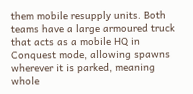them mobile resupply units. Both teams have a large armoured truck that acts as a mobile HQ in Conquest mode, allowing spawns wherever it is parked, meaning whole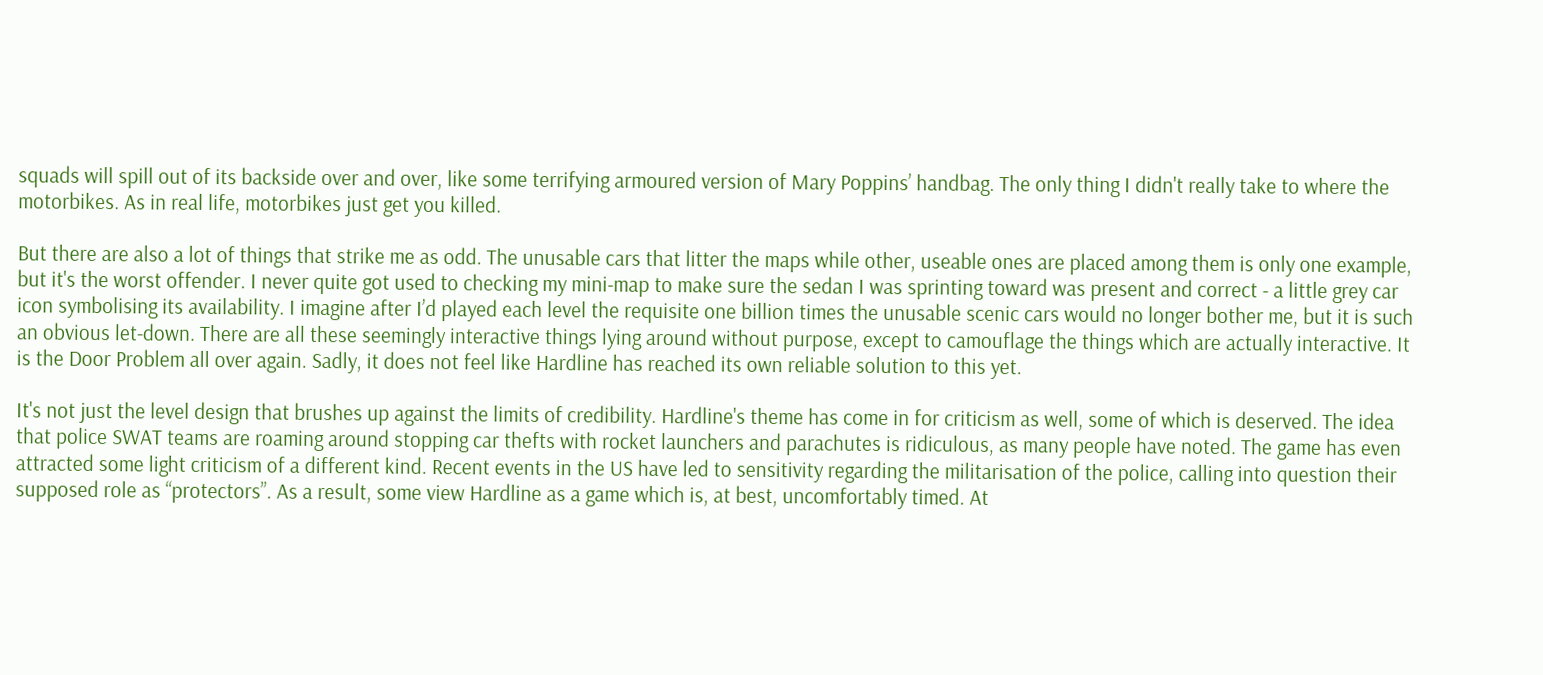squads will spill out of its backside over and over, like some terrifying armoured version of Mary Poppins’ handbag. The only thing I didn't really take to where the motorbikes. As in real life, motorbikes just get you killed.

But there are also a lot of things that strike me as odd. The unusable cars that litter the maps while other, useable ones are placed among them is only one example, but it's the worst offender. I never quite got used to checking my mini-map to make sure the sedan I was sprinting toward was present and correct - a little grey car icon symbolising its availability. I imagine after I’d played each level the requisite one billion times the unusable scenic cars would no longer bother me, but it is such an obvious let-down. There are all these seemingly interactive things lying around without purpose, except to camouflage the things which are actually interactive. It is the Door Problem all over again. Sadly, it does not feel like Hardline has reached its own reliable solution to this yet.

It's not just the level design that brushes up against the limits of credibility. Hardline's theme has come in for criticism as well, some of which is deserved. The idea that police SWAT teams are roaming around stopping car thefts with rocket launchers and parachutes is ridiculous, as many people have noted. The game has even attracted some light criticism of a different kind. Recent events in the US have led to sensitivity regarding the militarisation of the police, calling into question their supposed role as “protectors”. As a result, some view Hardline as a game which is, at best, uncomfortably timed. At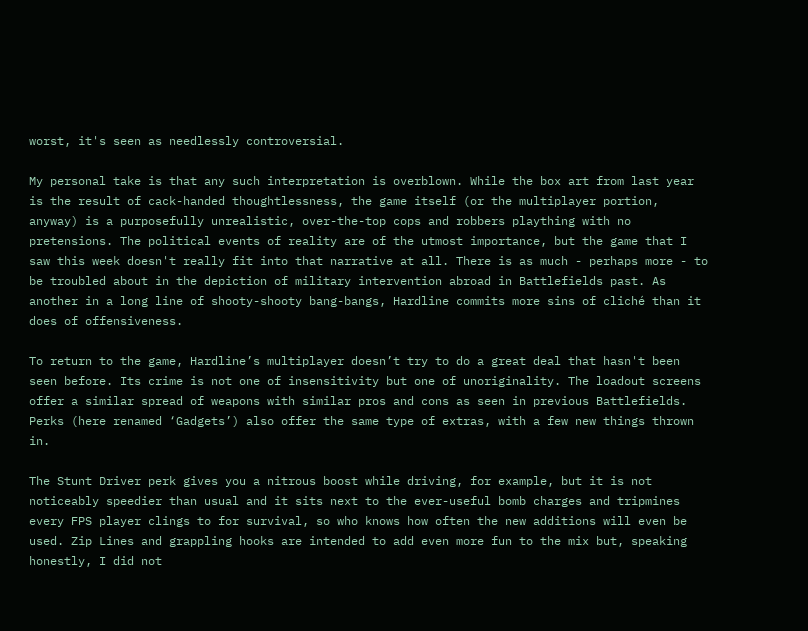worst, it's seen as needlessly controversial.

My personal take is that any such interpretation is overblown. While the box art from last year is the result of cack-handed thoughtlessness, the game itself (or the multiplayer portion, anyway) is a purposefully unrealistic, over-the-top cops and robbers plaything with no pretensions. The political events of reality are of the utmost importance, but the game that I saw this week doesn't really fit into that narrative at all. There is as much - perhaps more - to be troubled about in the depiction of military intervention abroad in Battlefields past. As another in a long line of shooty-shooty bang-bangs, Hardline commits more sins of cliché than it does of offensiveness.

To return to the game, Hardline’s multiplayer doesn’t try to do a great deal that hasn't been seen before. Its crime is not one of insensitivity but one of unoriginality. The loadout screens offer a similar spread of weapons with similar pros and cons as seen in previous Battlefields. Perks (here renamed ‘Gadgets’) also offer the same type of extras, with a few new things thrown in.

The Stunt Driver perk gives you a nitrous boost while driving, for example, but it is not noticeably speedier than usual and it sits next to the ever-useful bomb charges and tripmines every FPS player clings to for survival, so who knows how often the new additions will even be used. Zip Lines and grappling hooks are intended to add even more fun to the mix but, speaking honestly, I did not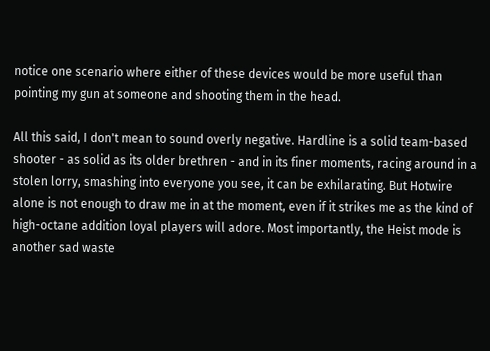notice one scenario where either of these devices would be more useful than pointing my gun at someone and shooting them in the head.

All this said, I don't mean to sound overly negative. Hardline is a solid team-based shooter - as solid as its older brethren - and in its finer moments, racing around in a stolen lorry, smashing into everyone you see, it can be exhilarating. But Hotwire alone is not enough to draw me in at the moment, even if it strikes me as the kind of high-octane addition loyal players will adore. Most importantly, the Heist mode is another sad waste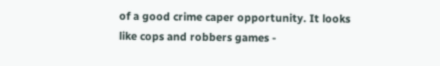of a good crime caper opportunity. It looks like cops and robbers games -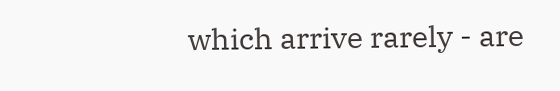which arrive rarely - are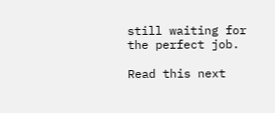still waiting for the perfect job.

Read this next